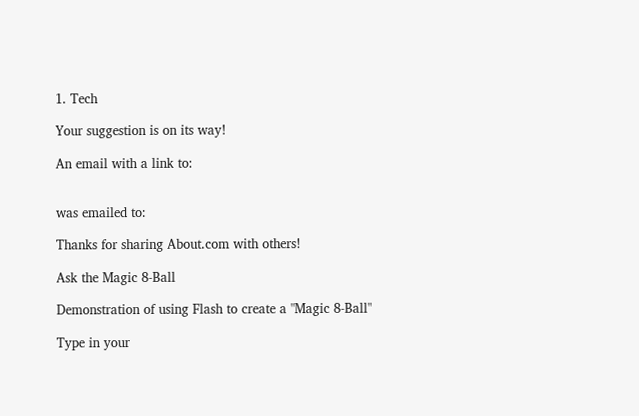1. Tech

Your suggestion is on its way!

An email with a link to:


was emailed to:

Thanks for sharing About.com with others!

Ask the Magic 8-Ball

Demonstration of using Flash to create a "Magic 8-Ball"

Type in your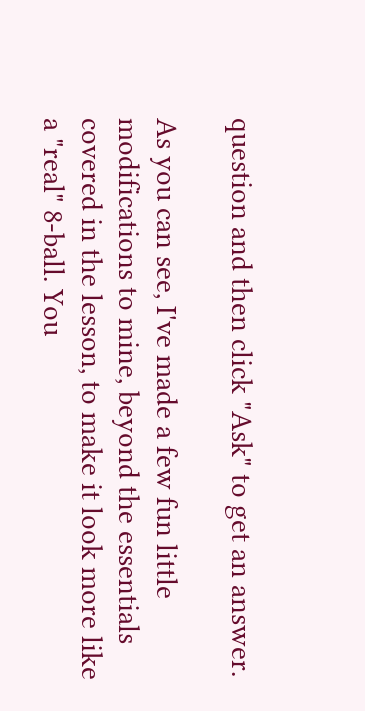question and then click "Ask" to get an answer.

As you can see, I've made a few fun little modifications to mine, beyond the essentials covered in the lesson, to make it look more like a "real" 8-ball. You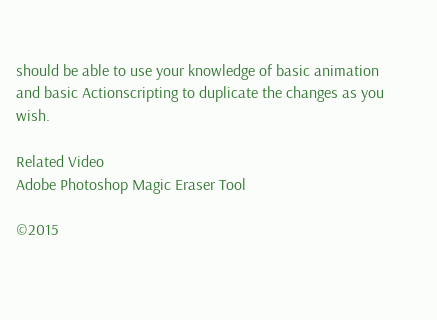should be able to use your knowledge of basic animation and basic Actionscripting to duplicate the changes as you wish.

Related Video
Adobe Photoshop Magic Eraser Tool

©2015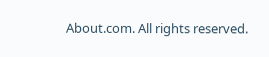About.com. All rights reserved.